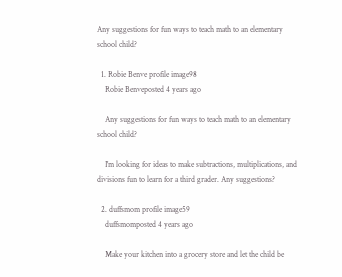Any suggestions for fun ways to teach math to an elementary school child?

  1. Robie Benve profile image98
    Robie Benveposted 4 years ago

    Any suggestions for fun ways to teach math to an elementary school child?

    I'm looking for ideas to make subtractions, multiplications, and divisions fun to learn for a third grader. Any suggestions?

  2. duffsmom profile image59
    duffsmomposted 4 years ago

    Make your kitchen into a grocery store and let the child be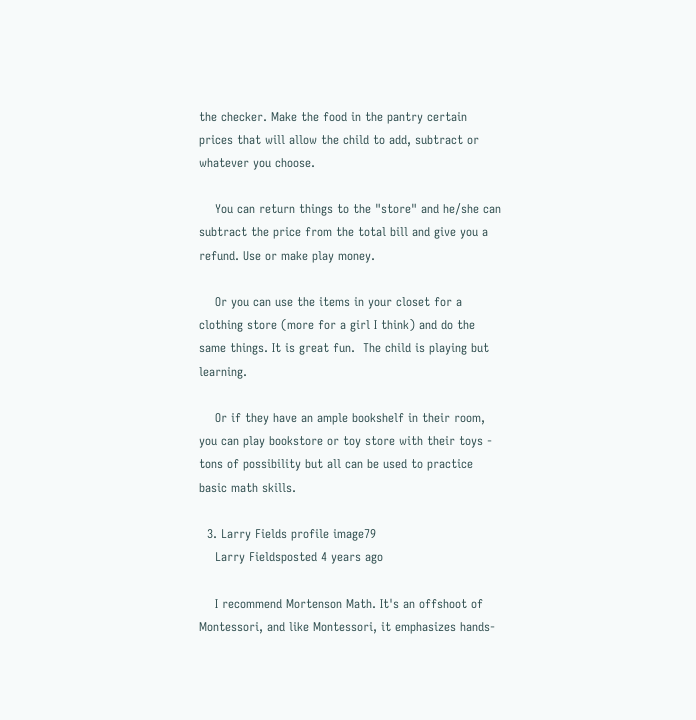the checker. Make the food in the pantry certain prices that will allow the child to add, subtract or whatever you choose.

    You can return things to the "store" and he/she can subtract the price from the total bill and give you a refund. Use or make play money.

    Or you can use the items in your closet for a clothing store (more for a girl I think) and do the same things. It is great fun.  The child is playing but learning.

    Or if they have an ample bookshelf in their room, you can play bookstore or toy store with their toys - tons of possibility but all can be used to practice basic math skills.

  3. Larry Fields profile image79
    Larry Fieldsposted 4 years ago

    I recommend Mortenson Math. It's an offshoot of Montessori, and like Montessori, it emphasizes hands-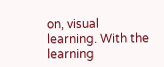on, visual learning. With the learning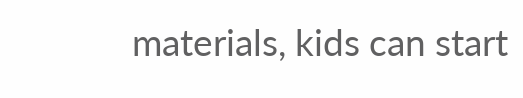materials, kids can start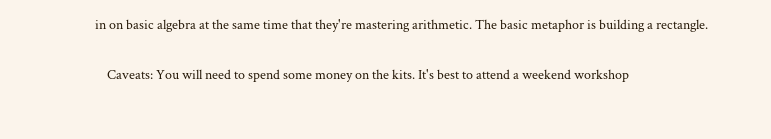in on basic algebra at the same time that they're mastering arithmetic. The basic metaphor is building a rectangle.

    Caveats: You will need to spend some money on the kits. It's best to attend a weekend workshop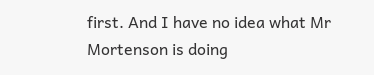first. And I have no idea what Mr Mortenson is doing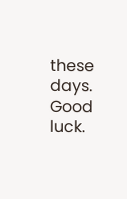these days. Good luck.